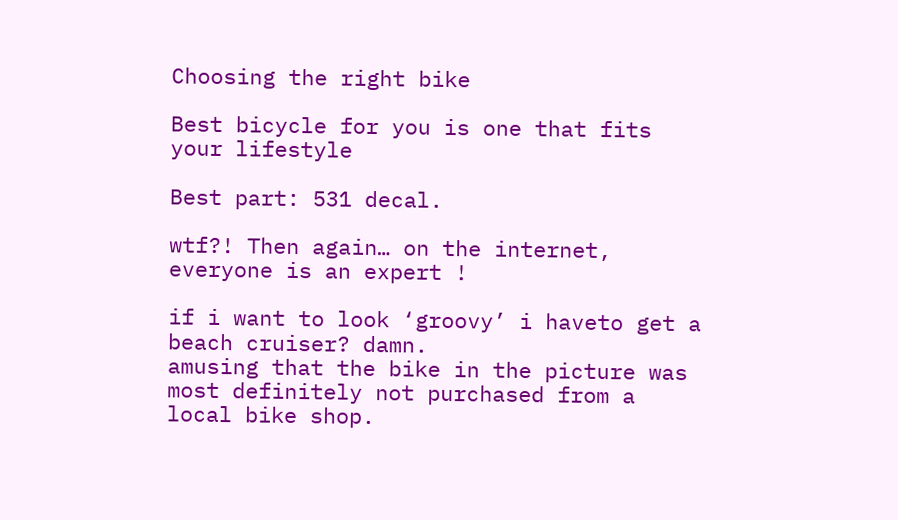Choosing the right bike

Best bicycle for you is one that fits your lifestyle

Best part: 531 decal.

wtf?! Then again… on the internet, everyone is an expert !

if i want to look ‘groovy’ i haveto get a beach cruiser? damn.
amusing that the bike in the picture was most definitely not purchased from a local bike shop.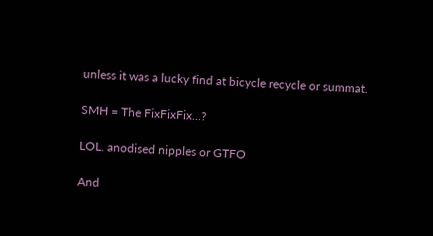unless it was a lucky find at bicycle recycle or summat.

SMH = The FixFixFix…?

LOL. anodised nipples or GTFO

And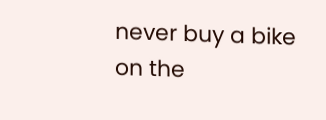never buy a bike on the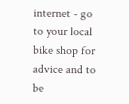internet - go to your local bike shop for advice and to be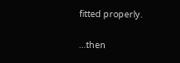fitted properly.

…then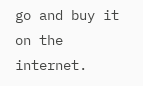go and buy it on the internet.